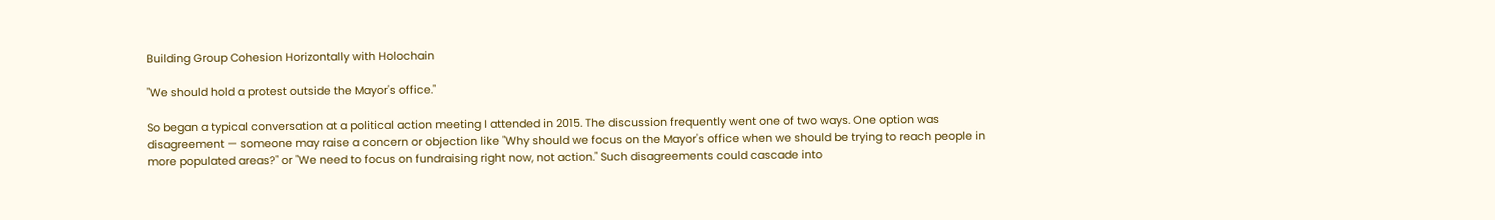Building Group Cohesion Horizontally with Holochain

"We should hold a protest outside the Mayor's office."

So began a typical conversation at a political action meeting I attended in 2015. The discussion frequently went one of two ways. One option was disagreement — someone may raise a concern or objection like "Why should we focus on the Mayor's office when we should be trying to reach people in more populated areas?" or "We need to focus on fundraising right now, not action." Such disagreements could cascade into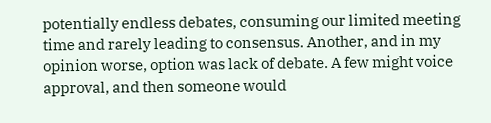potentially endless debates, consuming our limited meeting time and rarely leading to consensus. Another, and in my opinion worse, option was lack of debate. A few might voice approval, and then someone would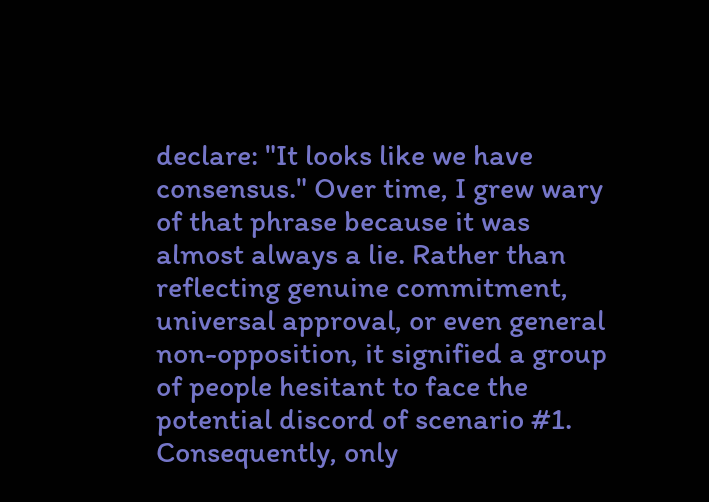declare: "It looks like we have consensus." Over time, I grew wary of that phrase because it was almost always a lie. Rather than reflecting genuine commitment, universal approval, or even general non-opposition, it signified a group of people hesitant to face the potential discord of scenario #1. Consequently, only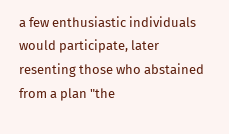a few enthusiastic individuals would participate, later resenting those who abstained from a plan "the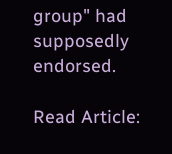group" had supposedly endorsed.

Read Article: